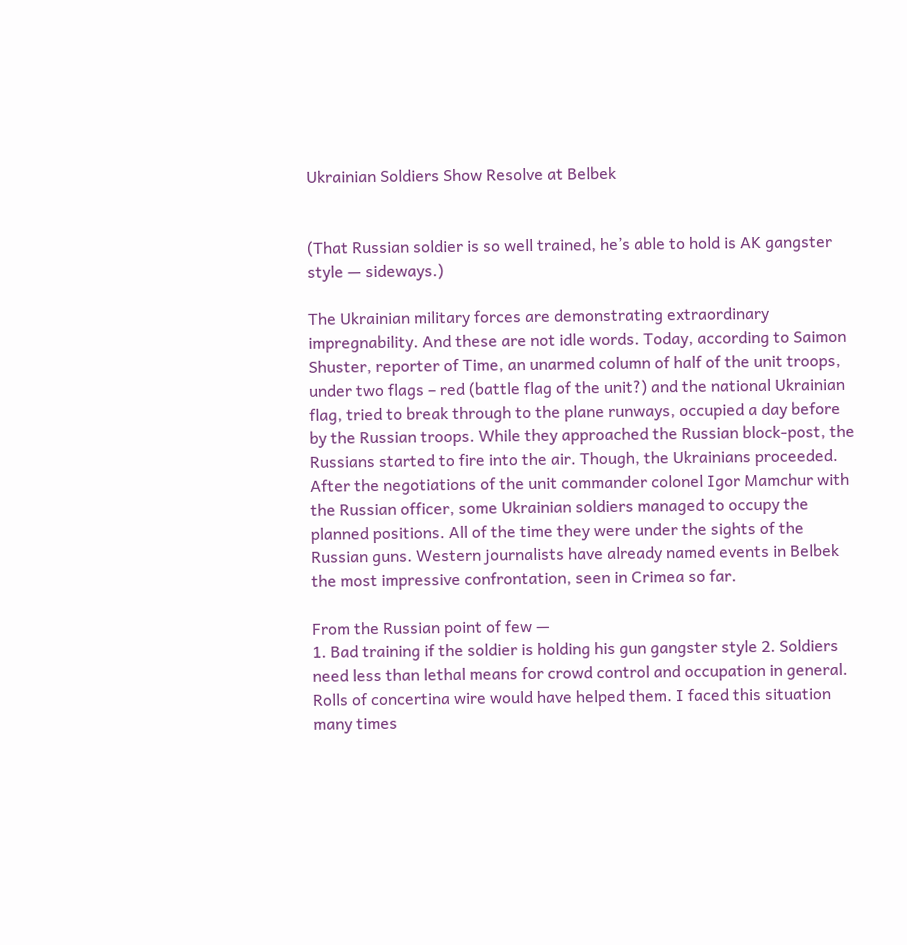Ukrainian Soldiers Show Resolve at Belbek


(That Russian soldier is so well trained, he’s able to hold is AK gangster style — sideways.)

The Ukrainian military forces are demonstrating extraordinary impregnability. And these are not idle words. Today, according to Saimon Shuster, reporter of Time, an unarmed column of half of the unit troops, under two flags – red (battle flag of the unit?) and the national Ukrainian flag, tried to break through to the plane runways, occupied a day before by the Russian troops. While they approached the Russian block-post, the Russians started to fire into the air. Though, the Ukrainians proceeded. After the negotiations of the unit commander colonel Igor Mamchur with the Russian officer, some Ukrainian soldiers managed to occupy the planned positions. All of the time they were under the sights of the Russian guns. Western journalists have already named events in Belbek the most impressive confrontation, seen in Crimea so far.

From the Russian point of few —
1. Bad training if the soldier is holding his gun gangster style 2. Soldiers need less than lethal means for crowd control and occupation in general. Rolls of concertina wire would have helped them. I faced this situation many times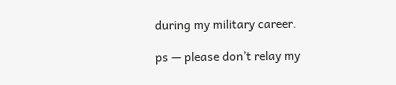during my military career.

ps — please don’t relay my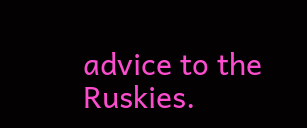advice to the Ruskies.